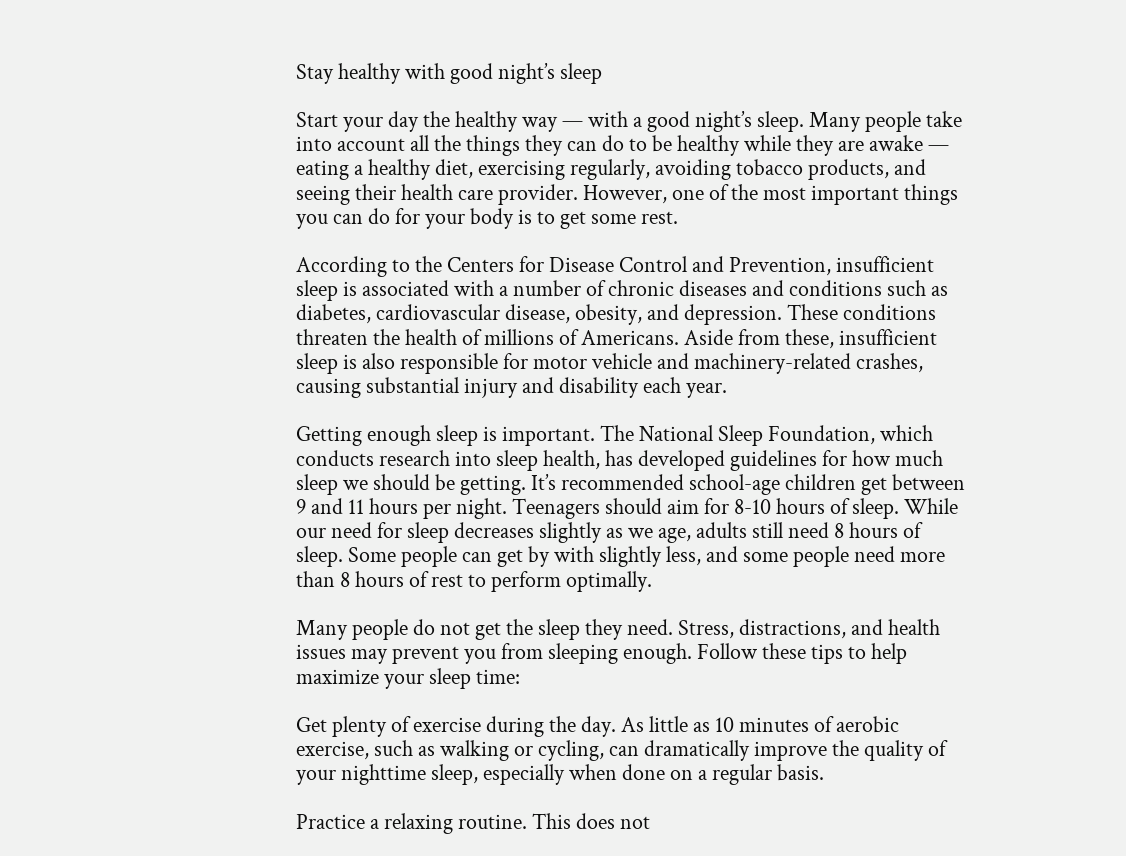Stay healthy with good night’s sleep

Start your day the healthy way — with a good night’s sleep. Many people take into account all the things they can do to be healthy while they are awake — eating a healthy diet, exercising regularly, avoiding tobacco products, and seeing their health care provider. However, one of the most important things you can do for your body is to get some rest.

According to the Centers for Disease Control and Prevention, insufficient sleep is associated with a number of chronic diseases and conditions such as diabetes, cardiovascular disease, obesity, and depression. These conditions threaten the health of millions of Americans. Aside from these, insufficient sleep is also responsible for motor vehicle and machinery-related crashes, causing substantial injury and disability each year.

Getting enough sleep is important. The National Sleep Foundation, which conducts research into sleep health, has developed guidelines for how much sleep we should be getting. It’s recommended school-age children get between 9 and 11 hours per night. Teenagers should aim for 8-10 hours of sleep. While our need for sleep decreases slightly as we age, adults still need 8 hours of sleep. Some people can get by with slightly less, and some people need more than 8 hours of rest to perform optimally.

Many people do not get the sleep they need. Stress, distractions, and health issues may prevent you from sleeping enough. Follow these tips to help maximize your sleep time:

Get plenty of exercise during the day. As little as 10 minutes of aerobic exercise, such as walking or cycling, can dramatically improve the quality of your nighttime sleep, especially when done on a regular basis.

Practice a relaxing routine. This does not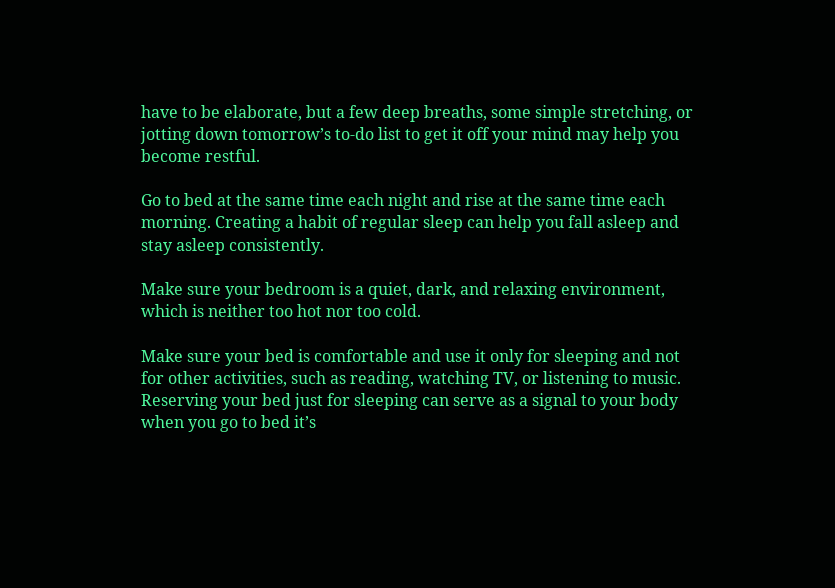have to be elaborate, but a few deep breaths, some simple stretching, or jotting down tomorrow’s to-do list to get it off your mind may help you become restful.

Go to bed at the same time each night and rise at the same time each morning. Creating a habit of regular sleep can help you fall asleep and stay asleep consistently.

Make sure your bedroom is a quiet, dark, and relaxing environment, which is neither too hot nor too cold.

Make sure your bed is comfortable and use it only for sleeping and not for other activities, such as reading, watching TV, or listening to music. Reserving your bed just for sleeping can serve as a signal to your body when you go to bed it’s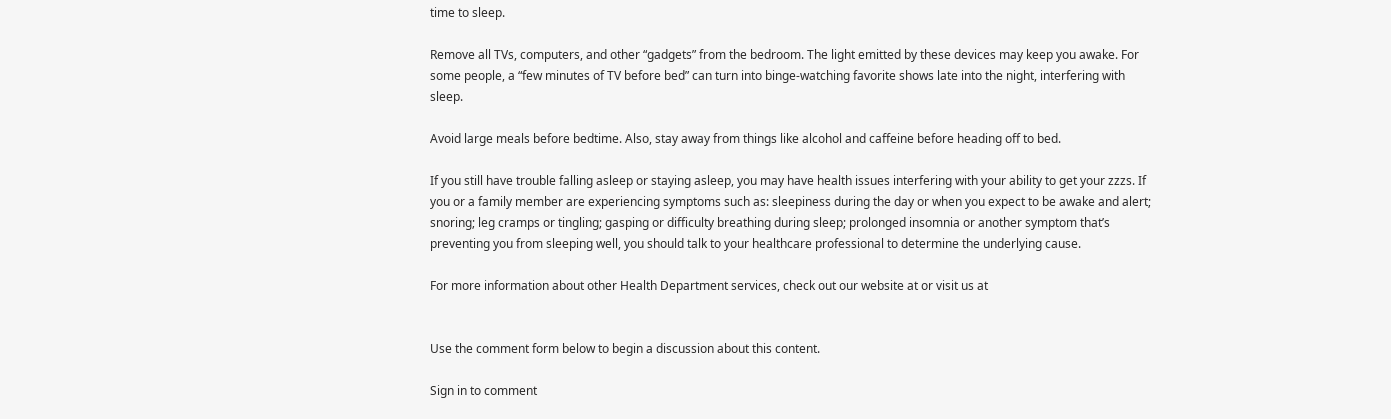time to sleep.

Remove all TVs, computers, and other “gadgets” from the bedroom. The light emitted by these devices may keep you awake. For some people, a “few minutes of TV before bed” can turn into binge-watching favorite shows late into the night, interfering with sleep.

Avoid large meals before bedtime. Also, stay away from things like alcohol and caffeine before heading off to bed.

If you still have trouble falling asleep or staying asleep, you may have health issues interfering with your ability to get your zzzs. If you or a family member are experiencing symptoms such as: sleepiness during the day or when you expect to be awake and alert; snoring; leg cramps or tingling; gasping or difficulty breathing during sleep; prolonged insomnia or another symptom that’s preventing you from sleeping well, you should talk to your healthcare professional to determine the underlying cause.

For more information about other Health Department services, check out our website at or visit us at


Use the comment form below to begin a discussion about this content.

Sign in to comment